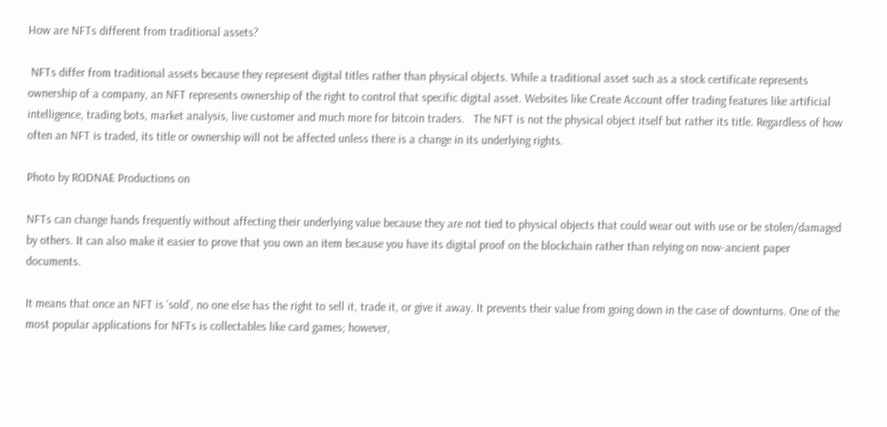How are NFTs different from traditional assets?

 NFTs differ from traditional assets because they represent digital titles rather than physical objects. While a traditional asset such as a stock certificate represents ownership of a company, an NFT represents ownership of the right to control that specific digital asset. Websites like Create Account offer trading features like artificial intelligence, trading bots, market analysis, live customer and much more for bitcoin traders.   The NFT is not the physical object itself but rather its title. Regardless of how often an NFT is traded, its title or ownership will not be affected unless there is a change in its underlying rights.

Photo by RODNAE Productions on

NFTs can change hands frequently without affecting their underlying value because they are not tied to physical objects that could wear out with use or be stolen/damaged by others. It can also make it easier to prove that you own an item because you have its digital proof on the blockchain rather than relying on now-ancient paper documents.

It means that once an NFT is ‘sold’, no one else has the right to sell it, trade it, or give it away. It prevents their value from going down in the case of downturns. One of the most popular applications for NFTs is collectables like card games; however,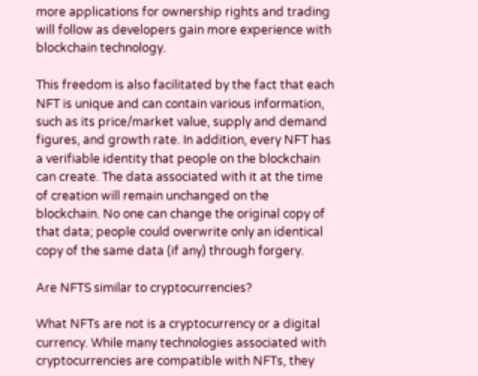more applications for ownership rights and trading will follow as developers gain more experience with blockchain technology.

This freedom is also facilitated by the fact that each NFT is unique and can contain various information, such as its price/market value, supply and demand figures, and growth rate. In addition, every NFT has a verifiable identity that people on the blockchain can create. The data associated with it at the time of creation will remain unchanged on the blockchain. No one can change the original copy of that data; people could overwrite only an identical copy of the same data (if any) through forgery.

Are NFTS similar to cryptocurrencies?

What NFTs are not is a cryptocurrency or a digital currency. While many technologies associated with cryptocurrencies are compatible with NFTs, they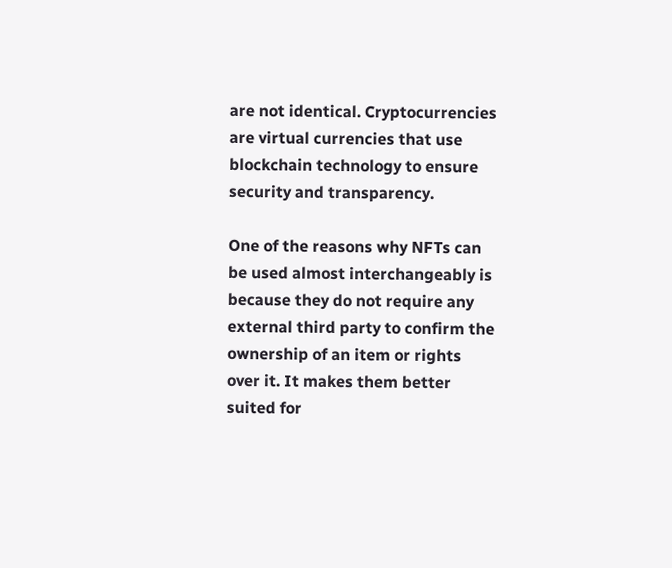are not identical. Cryptocurrencies are virtual currencies that use blockchain technology to ensure security and transparency.

One of the reasons why NFTs can be used almost interchangeably is because they do not require any external third party to confirm the ownership of an item or rights over it. It makes them better suited for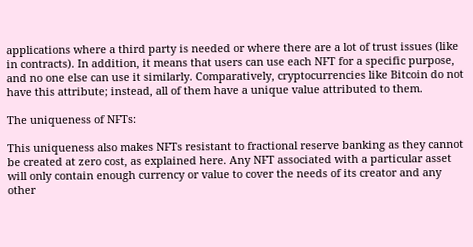applications where a third party is needed or where there are a lot of trust issues (like in contracts). In addition, it means that users can use each NFT for a specific purpose, and no one else can use it similarly. Comparatively, cryptocurrencies like Bitcoin do not have this attribute; instead, all of them have a unique value attributed to them.

The uniqueness of NFTs:

This uniqueness also makes NFTs resistant to fractional reserve banking as they cannot be created at zero cost, as explained here. Any NFT associated with a particular asset will only contain enough currency or value to cover the needs of its creator and any other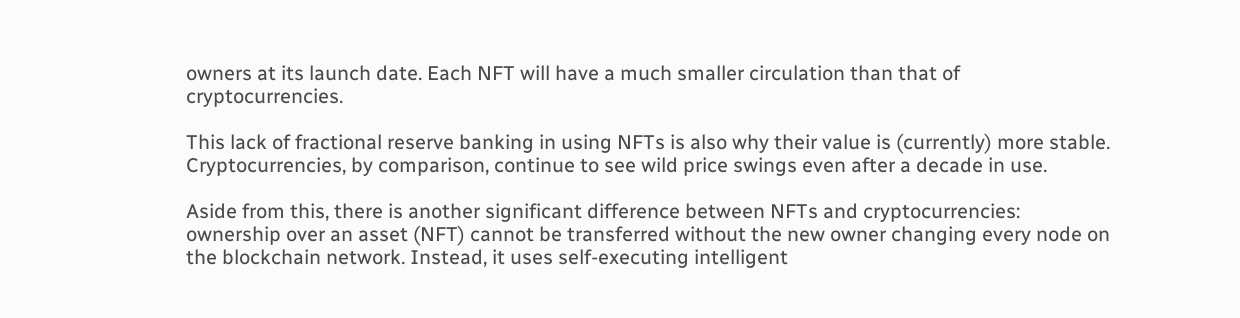owners at its launch date. Each NFT will have a much smaller circulation than that of cryptocurrencies.

This lack of fractional reserve banking in using NFTs is also why their value is (currently) more stable. Cryptocurrencies, by comparison, continue to see wild price swings even after a decade in use.

Aside from this, there is another significant difference between NFTs and cryptocurrencies: ownership over an asset (NFT) cannot be transferred without the new owner changing every node on the blockchain network. Instead, it uses self-executing intelligent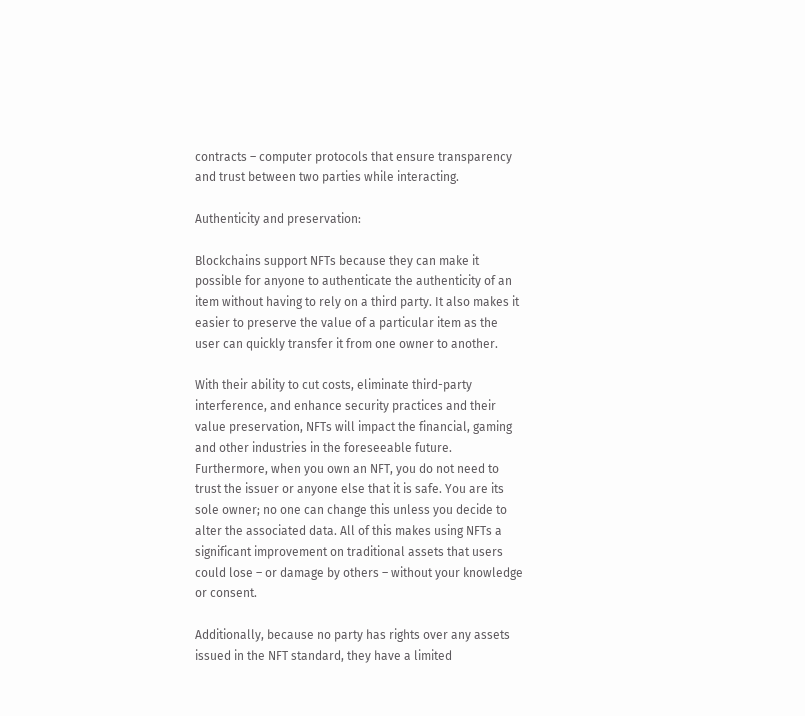contracts – computer protocols that ensure transparency and trust between two parties while interacting.

Authenticity and preservation:

Blockchains support NFTs because they can make it possible for anyone to authenticate the authenticity of an item without having to rely on a third party. It also makes it easier to preserve the value of a particular item as the user can quickly transfer it from one owner to another.

With their ability to cut costs, eliminate third-party interference, and enhance security practices and their value preservation, NFTs will impact the financial, gaming and other industries in the foreseeable future. Furthermore, when you own an NFT, you do not need to trust the issuer or anyone else that it is safe. You are its sole owner; no one can change this unless you decide to alter the associated data. All of this makes using NFTs a significant improvement on traditional assets that users could lose – or damage by others – without your knowledge or consent.

Additionally, because no party has rights over any assets issued in the NFT standard, they have a limited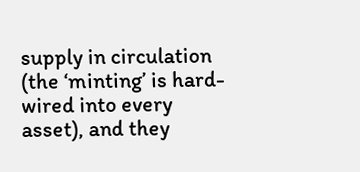supply in circulation (the ‘minting’ is hard-wired into every asset), and they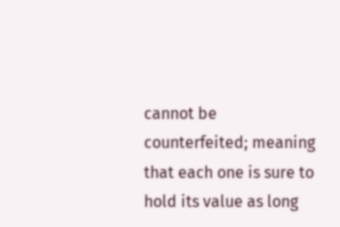cannot be counterfeited; meaning that each one is sure to hold its value as long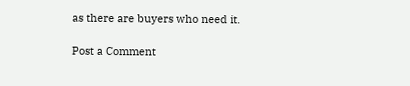as there are buyers who need it.

Post a Comment